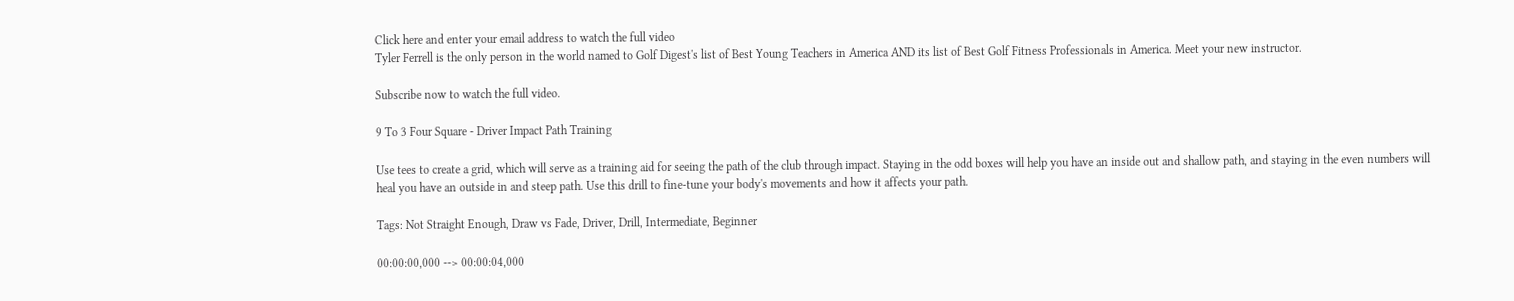Click here and enter your email address to watch the full video
Tyler Ferrell is the only person in the world named to Golf Digest's list of Best Young Teachers in America AND its list of Best Golf Fitness Professionals in America. Meet your new instructor.

Subscribe now to watch the full video.

9 To 3 Four Square - Driver Impact Path Training

Use tees to create a grid, which will serve as a training aid for seeing the path of the club through impact. Staying in the odd boxes will help you have an inside out and shallow path, and staying in the even numbers will heal you have an outside in and steep path. Use this drill to fine-tune your body's movements and how it affects your path.

Tags: Not Straight Enough, Draw vs Fade, Driver, Drill, Intermediate, Beginner

00:00:00,000 --> 00:00:04,000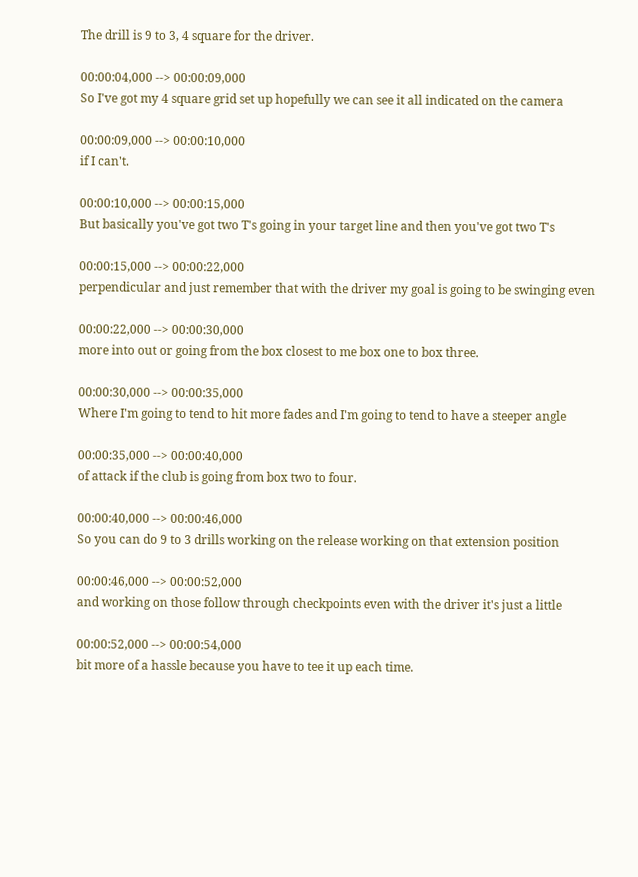The drill is 9 to 3, 4 square for the driver.

00:00:04,000 --> 00:00:09,000
So I've got my 4 square grid set up hopefully we can see it all indicated on the camera

00:00:09,000 --> 00:00:10,000
if I can't.

00:00:10,000 --> 00:00:15,000
But basically you've got two T's going in your target line and then you've got two T's

00:00:15,000 --> 00:00:22,000
perpendicular and just remember that with the driver my goal is going to be swinging even

00:00:22,000 --> 00:00:30,000
more into out or going from the box closest to me box one to box three.

00:00:30,000 --> 00:00:35,000
Where I'm going to tend to hit more fades and I'm going to tend to have a steeper angle

00:00:35,000 --> 00:00:40,000
of attack if the club is going from box two to four.

00:00:40,000 --> 00:00:46,000
So you can do 9 to 3 drills working on the release working on that extension position

00:00:46,000 --> 00:00:52,000
and working on those follow through checkpoints even with the driver it's just a little

00:00:52,000 --> 00:00:54,000
bit more of a hassle because you have to tee it up each time.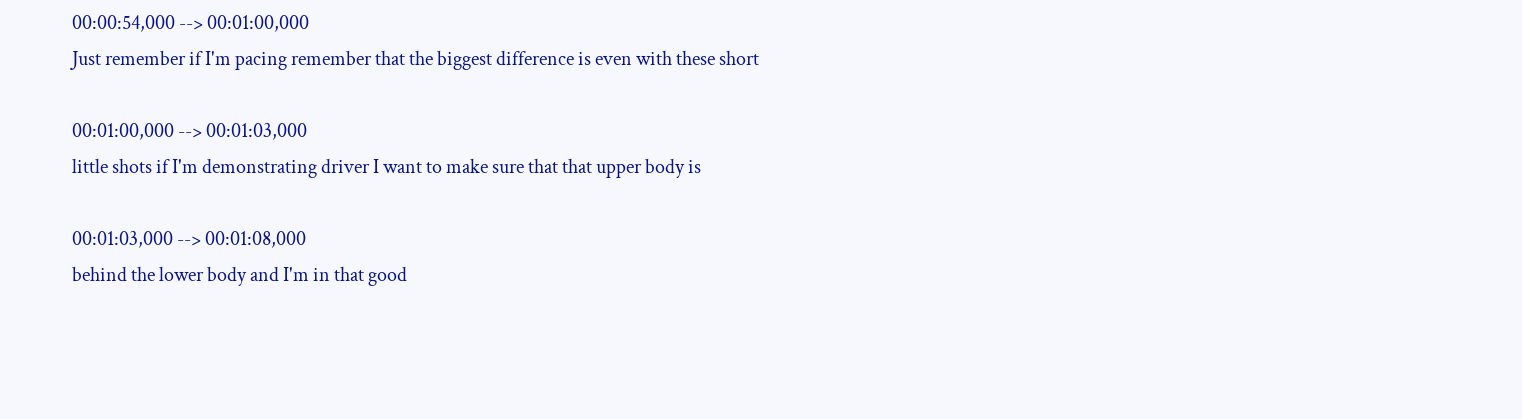00:00:54,000 --> 00:01:00,000
Just remember if I'm pacing remember that the biggest difference is even with these short

00:01:00,000 --> 00:01:03,000
little shots if I'm demonstrating driver I want to make sure that that upper body is

00:01:03,000 --> 00:01:08,000
behind the lower body and I'm in that good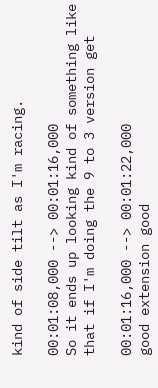kind of side tilt as I'm racing.

00:01:08,000 --> 00:01:16,000
So it ends up looking kind of something like that if I'm doing the 9 to 3 version get

00:01:16,000 --> 00:01:22,000
good extension good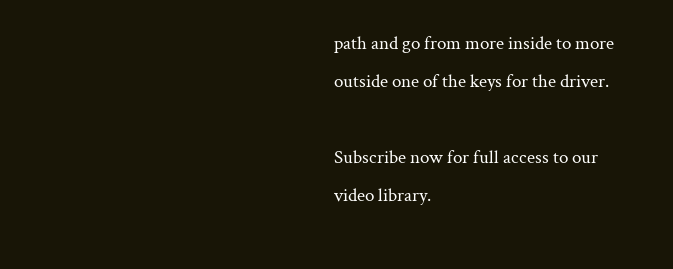path and go from more inside to more outside one of the keys for the driver.

Subscribe now for full access to our video library.